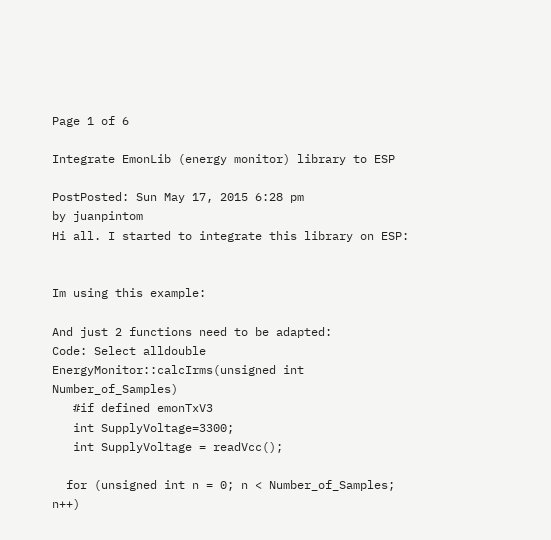Page 1 of 6

Integrate EmonLib (energy monitor) library to ESP

PostPosted: Sun May 17, 2015 6:28 pm
by juanpintom
Hi all. I started to integrate this library on ESP:


Im using this example:

And just 2 functions need to be adapted:
Code: Select alldouble EnergyMonitor::calcIrms(unsigned int Number_of_Samples)
   #if defined emonTxV3
   int SupplyVoltage=3300;
   int SupplyVoltage = readVcc();

  for (unsigned int n = 0; n < Number_of_Samples; n++)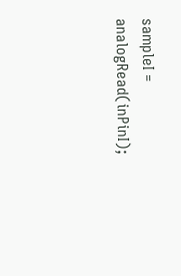sampleI = analogRead(inPinI);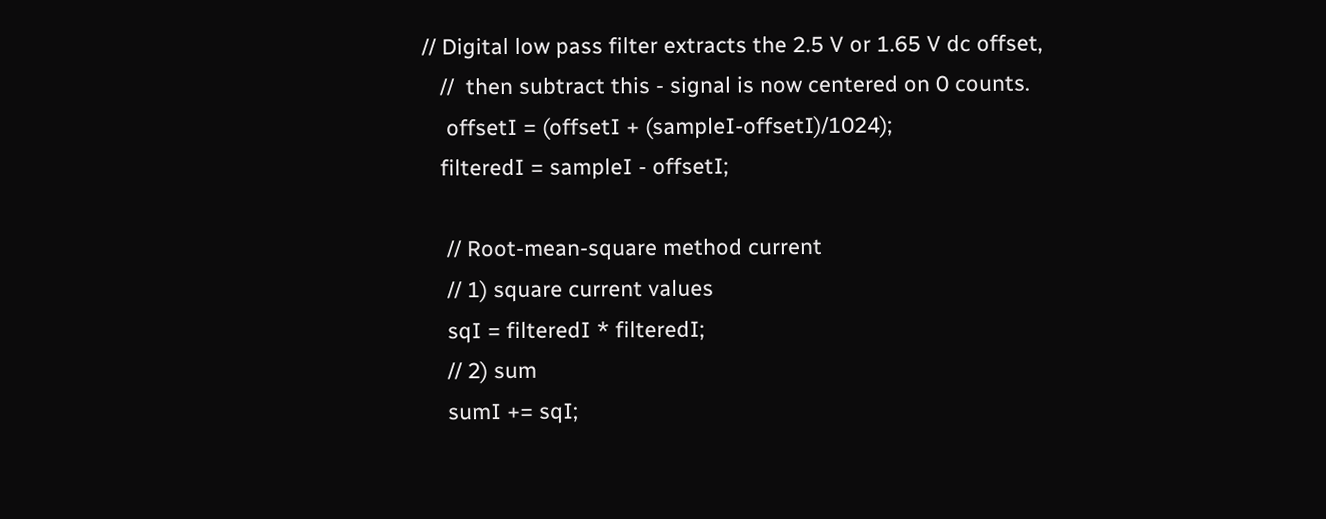// Digital low pass filter extracts the 2.5 V or 1.65 V dc offset,
   //  then subtract this - signal is now centered on 0 counts.
    offsetI = (offsetI + (sampleI-offsetI)/1024);
   filteredI = sampleI - offsetI;

    // Root-mean-square method current
    // 1) square current values
    sqI = filteredI * filteredI;
    // 2) sum
    sumI += sqI;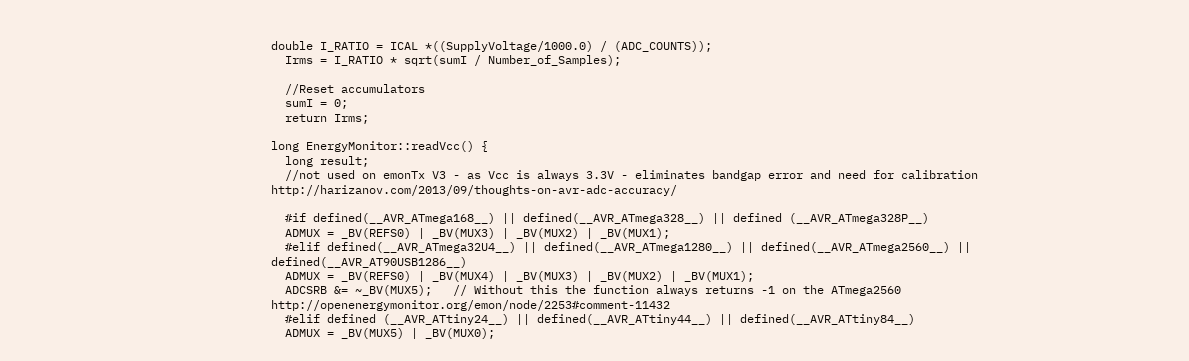double I_RATIO = ICAL *((SupplyVoltage/1000.0) / (ADC_COUNTS));
  Irms = I_RATIO * sqrt(sumI / Number_of_Samples);

  //Reset accumulators
  sumI = 0;
  return Irms;

long EnergyMonitor::readVcc() {
  long result;
  //not used on emonTx V3 - as Vcc is always 3.3V - eliminates bandgap error and need for calibration http://harizanov.com/2013/09/thoughts-on-avr-adc-accuracy/

  #if defined(__AVR_ATmega168__) || defined(__AVR_ATmega328__) || defined (__AVR_ATmega328P__)
  ADMUX = _BV(REFS0) | _BV(MUX3) | _BV(MUX2) | _BV(MUX1);
  #elif defined(__AVR_ATmega32U4__) || defined(__AVR_ATmega1280__) || defined(__AVR_ATmega2560__) || defined(__AVR_AT90USB1286__)
  ADMUX = _BV(REFS0) | _BV(MUX4) | _BV(MUX3) | _BV(MUX2) | _BV(MUX1);
  ADCSRB &= ~_BV(MUX5);   // Without this the function always returns -1 on the ATmega2560 http://openenergymonitor.org/emon/node/2253#comment-11432
  #elif defined (__AVR_ATtiny24__) || defined(__AVR_ATtiny44__) || defined(__AVR_ATtiny84__)
  ADMUX = _BV(MUX5) | _BV(MUX0);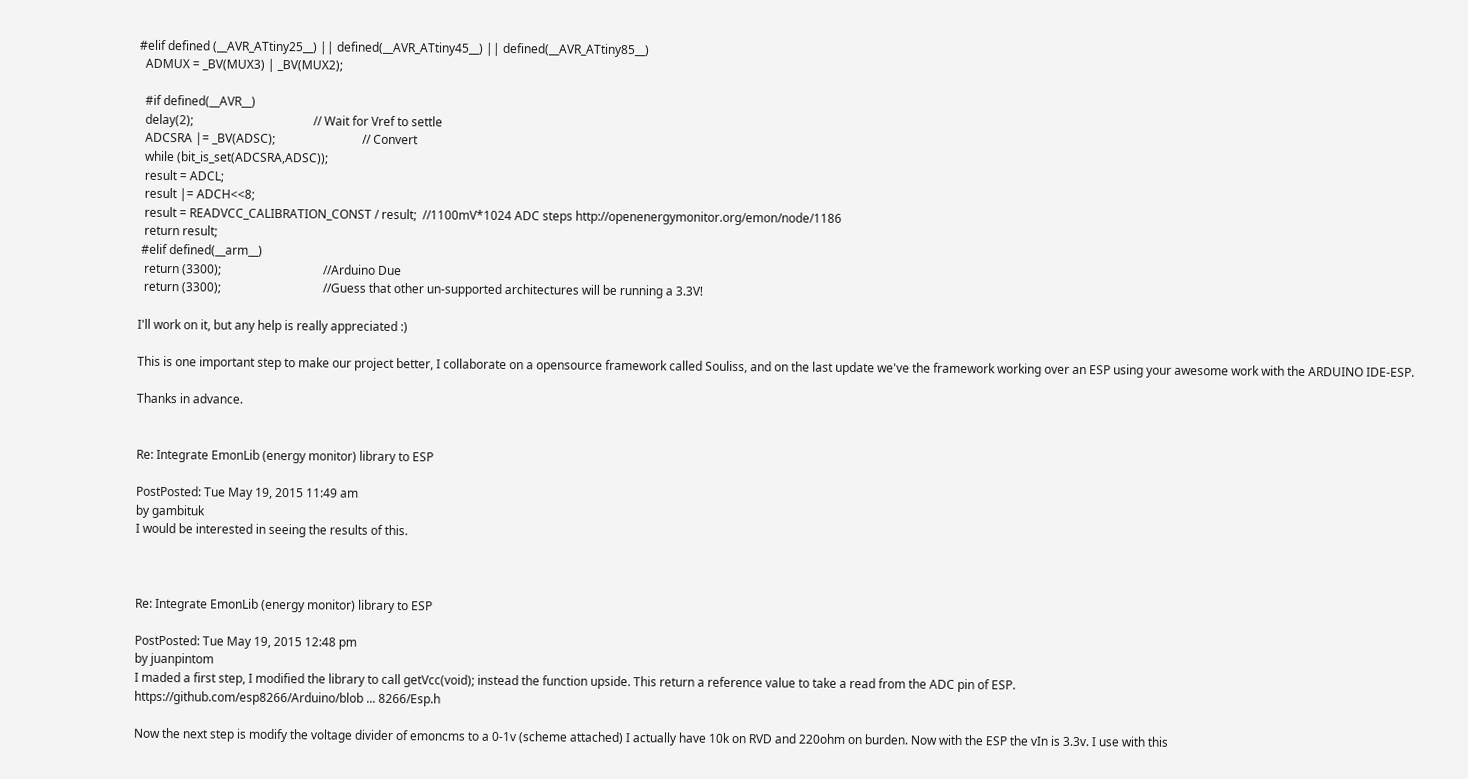#elif defined (__AVR_ATtiny25__) || defined(__AVR_ATtiny45__) || defined(__AVR_ATtiny85__)
  ADMUX = _BV(MUX3) | _BV(MUX2);

  #if defined(__AVR__)
  delay(2);                                        // Wait for Vref to settle
  ADCSRA |= _BV(ADSC);                             // Convert
  while (bit_is_set(ADCSRA,ADSC));
  result = ADCL;
  result |= ADCH<<8;
  result = READVCC_CALIBRATION_CONST / result;  //1100mV*1024 ADC steps http://openenergymonitor.org/emon/node/1186
  return result;
 #elif defined(__arm__)
  return (3300);                                  //Arduino Due
  return (3300);                                  //Guess that other un-supported architectures will be running a 3.3V!

I'll work on it, but any help is really appreciated :)

This is one important step to make our project better, I collaborate on a opensource framework called Souliss, and on the last update we've the framework working over an ESP using your awesome work with the ARDUINO IDE-ESP.

Thanks in advance.


Re: Integrate EmonLib (energy monitor) library to ESP

PostPosted: Tue May 19, 2015 11:49 am
by gambituk
I would be interested in seeing the results of this.



Re: Integrate EmonLib (energy monitor) library to ESP

PostPosted: Tue May 19, 2015 12:48 pm
by juanpintom
I maded a first step, I modified the library to call getVcc(void); instead the function upside. This return a reference value to take a read from the ADC pin of ESP.
https://github.com/esp8266/Arduino/blob ... 8266/Esp.h

Now the next step is modify the voltage divider of emoncms to a 0-1v (scheme attached) I actually have 10k on RVD and 220ohm on burden. Now with the ESP the vIn is 3.3v. I use with this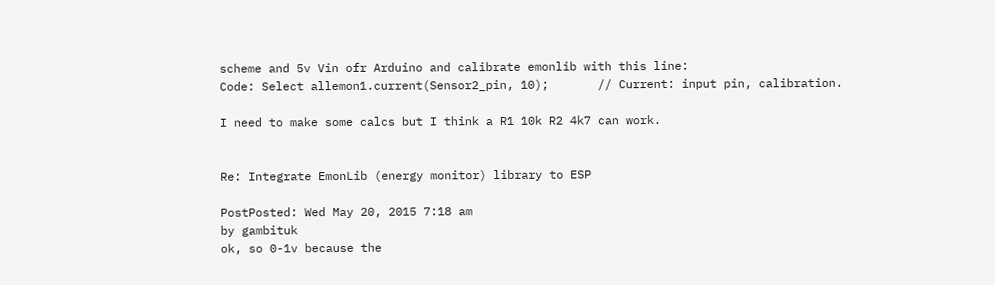scheme and 5v Vin ofr Arduino and calibrate emonlib with this line:
Code: Select allemon1.current(Sensor2_pin, 10);       // Current: input pin, calibration.

I need to make some calcs but I think a R1 10k R2 4k7 can work.


Re: Integrate EmonLib (energy monitor) library to ESP

PostPosted: Wed May 20, 2015 7:18 am
by gambituk
ok, so 0-1v because the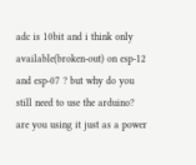adc is 10bit and i think only available(broken-out) on esp-12 and esp-07 ? but why do you still need to use the arduino? are you using it just as a power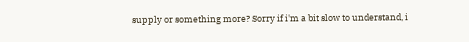supply or something more? Sorry if i'm a bit slow to understand, i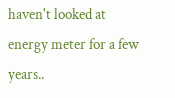haven't looked at energy meter for a few years..